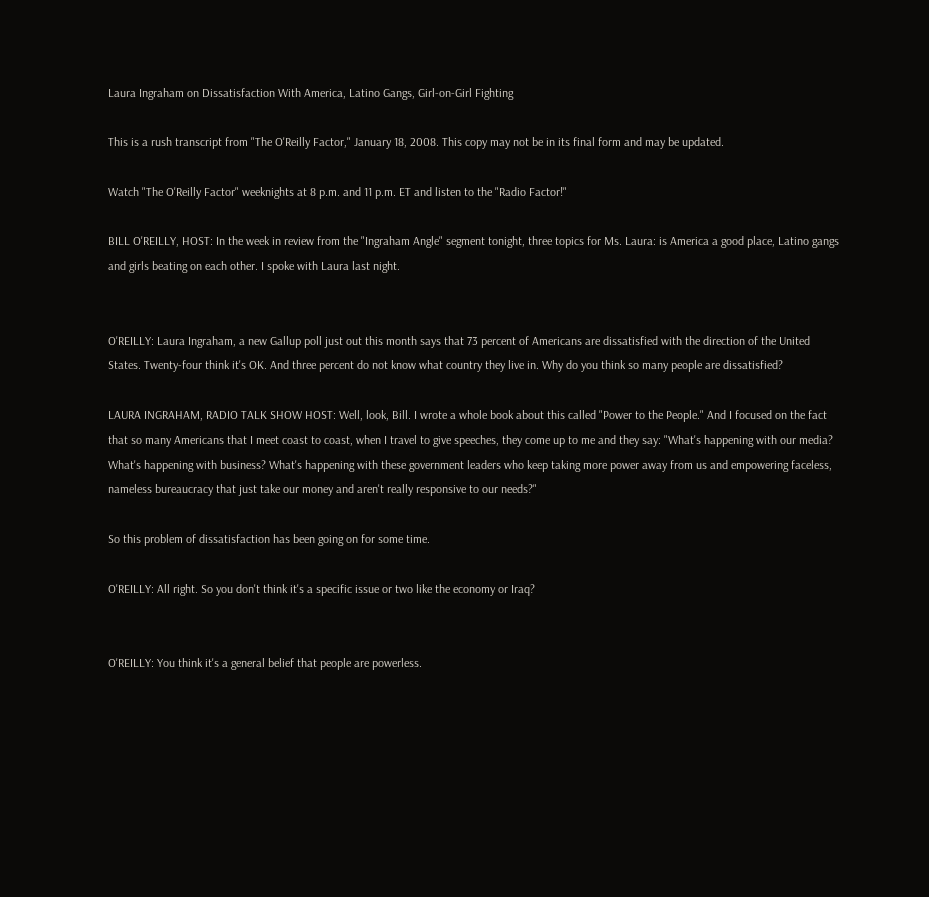Laura Ingraham on Dissatisfaction With America, Latino Gangs, Girl-on-Girl Fighting

This is a rush transcript from "The O'Reilly Factor," January 18, 2008. This copy may not be in its final form and may be updated.

Watch "The O'Reilly Factor" weeknights at 8 p.m. and 11 p.m. ET and listen to the "Radio Factor!"

BILL O'REILLY, HOST: In the week in review from the "Ingraham Angle" segment tonight, three topics for Ms. Laura: is America a good place, Latino gangs and girls beating on each other. I spoke with Laura last night.


O'REILLY: Laura Ingraham, a new Gallup poll just out this month says that 73 percent of Americans are dissatisfied with the direction of the United States. Twenty-four think it's OK. And three percent do not know what country they live in. Why do you think so many people are dissatisfied?

LAURA INGRAHAM, RADIO TALK SHOW HOST: Well, look, Bill. I wrote a whole book about this called "Power to the People." And I focused on the fact that so many Americans that I meet coast to coast, when I travel to give speeches, they come up to me and they say: "What's happening with our media? What's happening with business? What's happening with these government leaders who keep taking more power away from us and empowering faceless, nameless bureaucracy that just take our money and aren't really responsive to our needs?"

So this problem of dissatisfaction has been going on for some time.

O'REILLY: All right. So you don't think it's a specific issue or two like the economy or Iraq?


O'REILLY: You think it's a general belief that people are powerless.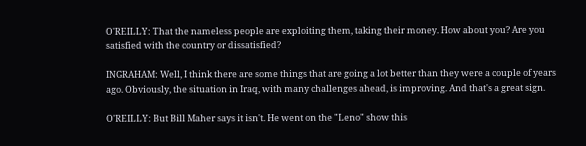O'REILLY: That the nameless people are exploiting them, taking their money. How about you? Are you satisfied with the country or dissatisfied?

INGRAHAM: Well, I think there are some things that are going a lot better than they were a couple of years ago. Obviously, the situation in Iraq, with many challenges ahead, is improving. And that's a great sign.

O'REILLY: But Bill Maher says it isn't. He went on the "Leno" show this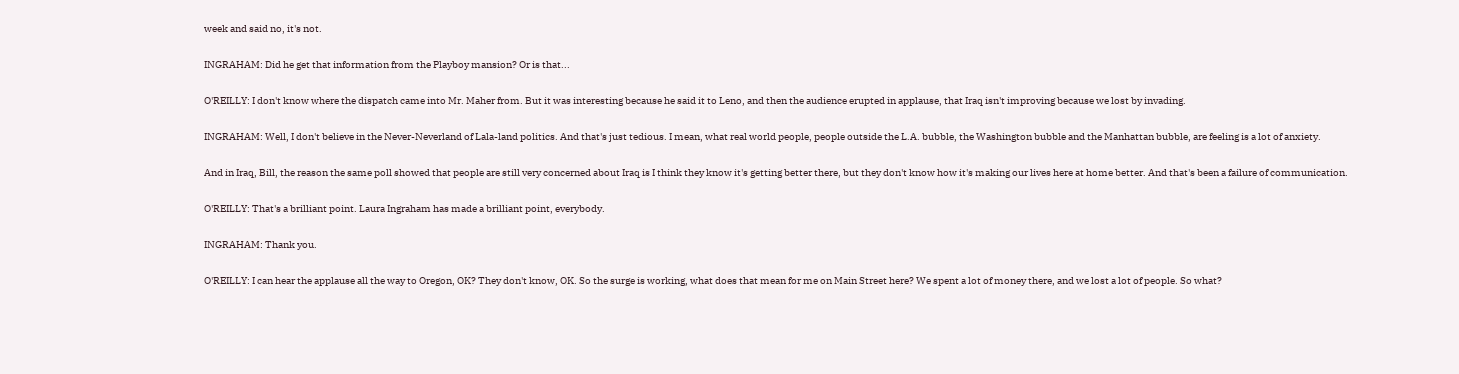week and said no, it's not.

INGRAHAM: Did he get that information from the Playboy mansion? Or is that...

O'REILLY: I don't know where the dispatch came into Mr. Maher from. But it was interesting because he said it to Leno, and then the audience erupted in applause, that Iraq isn't improving because we lost by invading.

INGRAHAM: Well, I don't believe in the Never-Neverland of Lala-land politics. And that's just tedious. I mean, what real world people, people outside the L.A. bubble, the Washington bubble and the Manhattan bubble, are feeling is a lot of anxiety.

And in Iraq, Bill, the reason the same poll showed that people are still very concerned about Iraq is I think they know it's getting better there, but they don't know how it's making our lives here at home better. And that's been a failure of communication.

O'REILLY: That's a brilliant point. Laura Ingraham has made a brilliant point, everybody.

INGRAHAM: Thank you.

O'REILLY: I can hear the applause all the way to Oregon, OK? They don't know, OK. So the surge is working, what does that mean for me on Main Street here? We spent a lot of money there, and we lost a lot of people. So what?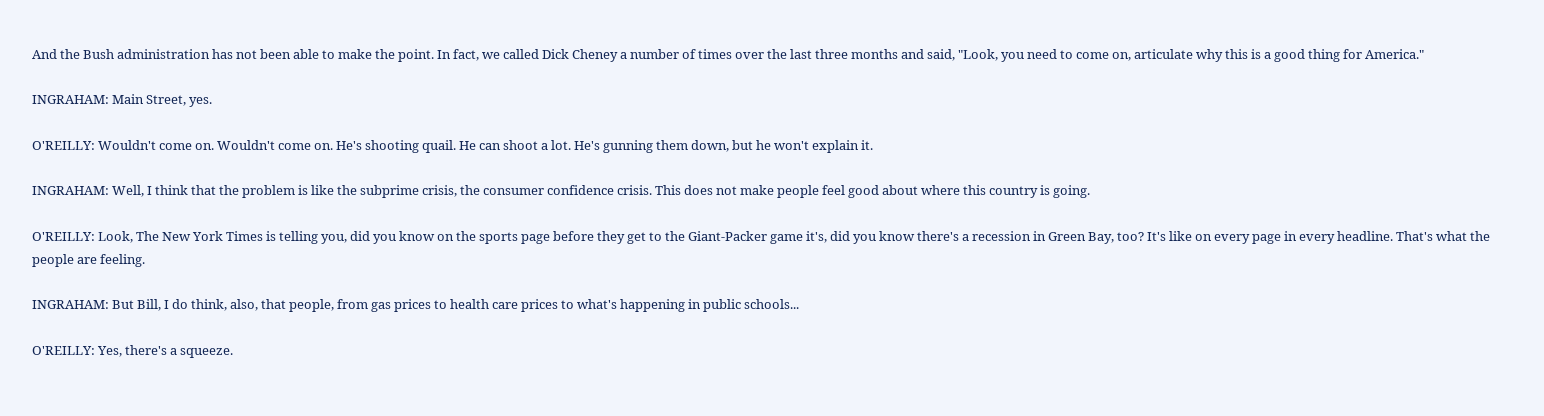And the Bush administration has not been able to make the point. In fact, we called Dick Cheney a number of times over the last three months and said, "Look, you need to come on, articulate why this is a good thing for America."

INGRAHAM: Main Street, yes.

O'REILLY: Wouldn't come on. Wouldn't come on. He's shooting quail. He can shoot a lot. He's gunning them down, but he won't explain it.

INGRAHAM: Well, I think that the problem is like the subprime crisis, the consumer confidence crisis. This does not make people feel good about where this country is going.

O'REILLY: Look, The New York Times is telling you, did you know on the sports page before they get to the Giant-Packer game it's, did you know there's a recession in Green Bay, too? It's like on every page in every headline. That's what the people are feeling.

INGRAHAM: But Bill, I do think, also, that people, from gas prices to health care prices to what's happening in public schools...

O'REILLY: Yes, there's a squeeze.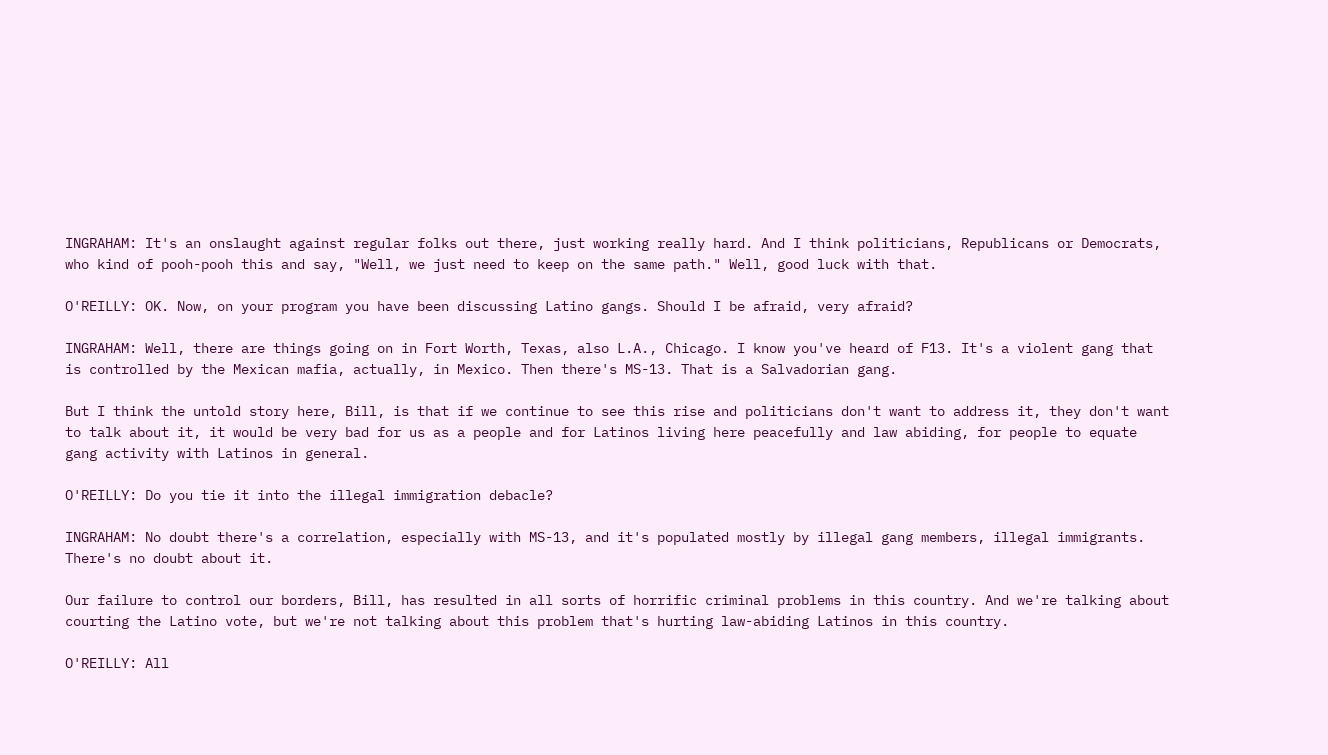INGRAHAM: It's an onslaught against regular folks out there, just working really hard. And I think politicians, Republicans or Democrats, who kind of pooh-pooh this and say, "Well, we just need to keep on the same path." Well, good luck with that.

O'REILLY: OK. Now, on your program you have been discussing Latino gangs. Should I be afraid, very afraid?

INGRAHAM: Well, there are things going on in Fort Worth, Texas, also L.A., Chicago. I know you've heard of F13. It's a violent gang that is controlled by the Mexican mafia, actually, in Mexico. Then there's MS-13. That is a Salvadorian gang.

But I think the untold story here, Bill, is that if we continue to see this rise and politicians don't want to address it, they don't want to talk about it, it would be very bad for us as a people and for Latinos living here peacefully and law abiding, for people to equate gang activity with Latinos in general.

O'REILLY: Do you tie it into the illegal immigration debacle?

INGRAHAM: No doubt there's a correlation, especially with MS-13, and it's populated mostly by illegal gang members, illegal immigrants. There's no doubt about it.

Our failure to control our borders, Bill, has resulted in all sorts of horrific criminal problems in this country. And we're talking about courting the Latino vote, but we're not talking about this problem that's hurting law-abiding Latinos in this country.

O'REILLY: All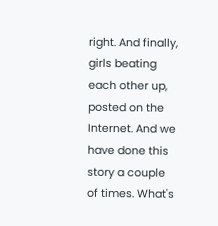right. And finally, girls beating each other up, posted on the Internet. And we have done this story a couple of times. What's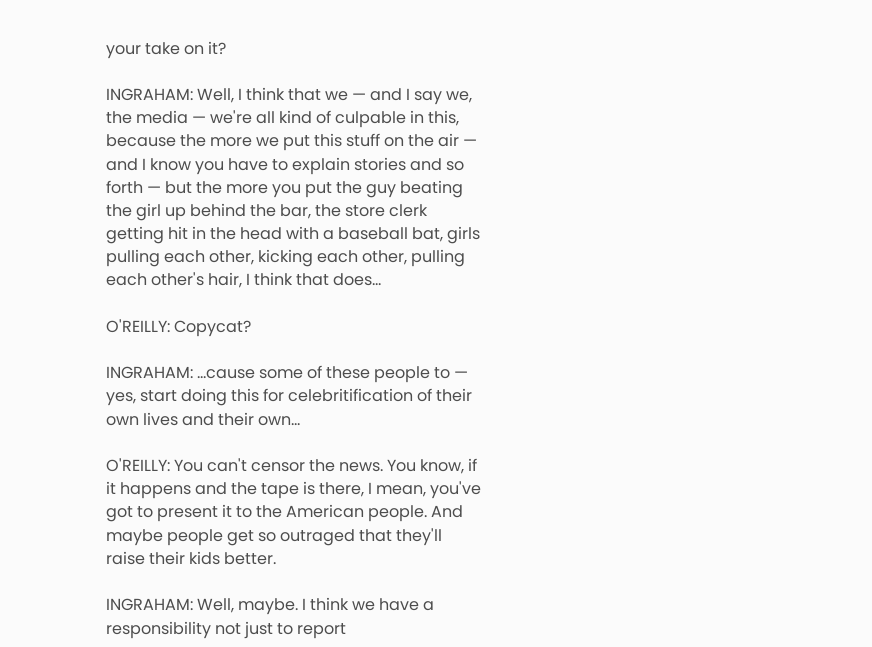your take on it?

INGRAHAM: Well, I think that we — and I say we, the media — we're all kind of culpable in this, because the more we put this stuff on the air — and I know you have to explain stories and so forth — but the more you put the guy beating the girl up behind the bar, the store clerk getting hit in the head with a baseball bat, girls pulling each other, kicking each other, pulling each other's hair, I think that does...

O'REILLY: Copycat?

INGRAHAM: ...cause some of these people to — yes, start doing this for celebritification of their own lives and their own...

O'REILLY: You can't censor the news. You know, if it happens and the tape is there, I mean, you've got to present it to the American people. And maybe people get so outraged that they'll raise their kids better.

INGRAHAM: Well, maybe. I think we have a responsibility not just to report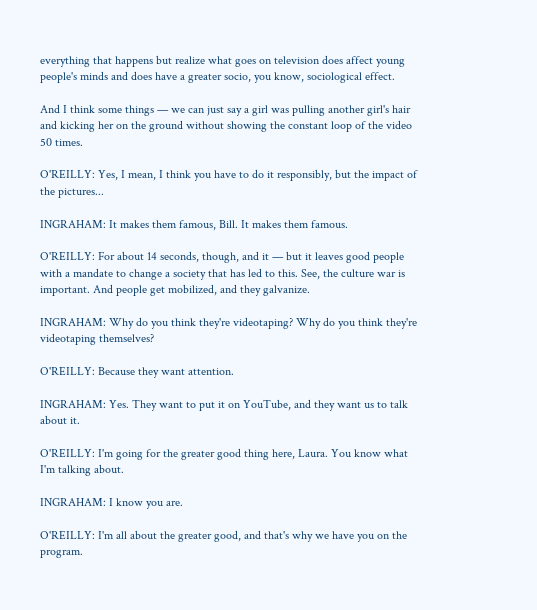everything that happens but realize what goes on television does affect young people's minds and does have a greater socio, you know, sociological effect.

And I think some things — we can just say a girl was pulling another girl's hair and kicking her on the ground without showing the constant loop of the video 50 times.

O'REILLY: Yes, I mean, I think you have to do it responsibly, but the impact of the pictures...

INGRAHAM: It makes them famous, Bill. It makes them famous.

O'REILLY: For about 14 seconds, though, and it — but it leaves good people with a mandate to change a society that has led to this. See, the culture war is important. And people get mobilized, and they galvanize.

INGRAHAM: Why do you think they're videotaping? Why do you think they're videotaping themselves?

O'REILLY: Because they want attention.

INGRAHAM: Yes. They want to put it on YouTube, and they want us to talk about it.

O'REILLY: I'm going for the greater good thing here, Laura. You know what I'm talking about.

INGRAHAM: I know you are.

O'REILLY: I'm all about the greater good, and that's why we have you on the program.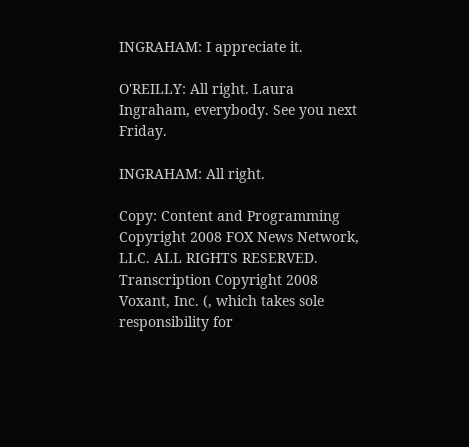INGRAHAM: I appreciate it.

O'REILLY: All right. Laura Ingraham, everybody. See you next Friday.

INGRAHAM: All right.

Copy: Content and Programming Copyright 2008 FOX News Network, LLC. ALL RIGHTS RESERVED. Transcription Copyright 2008 Voxant, Inc. (, which takes sole responsibility for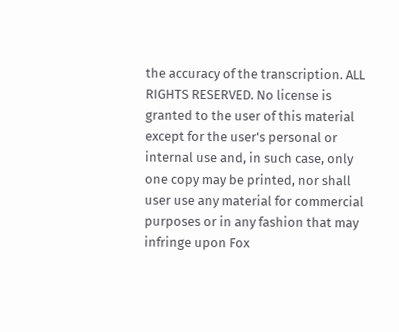the accuracy of the transcription. ALL RIGHTS RESERVED. No license is granted to the user of this material except for the user's personal or internal use and, in such case, only one copy may be printed, nor shall user use any material for commercial purposes or in any fashion that may infringe upon Fox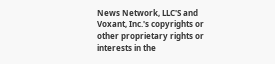News Network, LLC'S and Voxant, Inc.'s copyrights or other proprietary rights or interests in the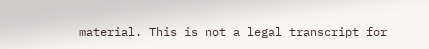material. This is not a legal transcript for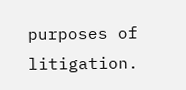purposes of litigation.